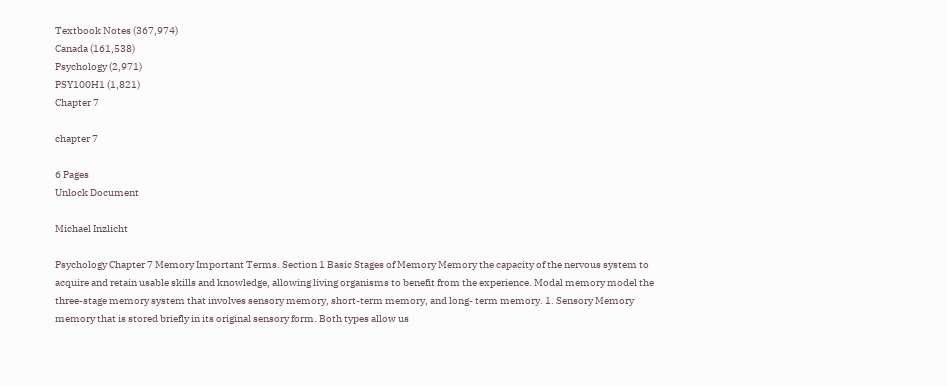Textbook Notes (367,974)
Canada (161,538)
Psychology (2,971)
PSY100H1 (1,821)
Chapter 7

chapter 7

6 Pages
Unlock Document

Michael Inzlicht

Psychology Chapter 7 Memory Important Terms. Section 1 Basic Stages of Memory Memory the capacity of the nervous system to acquire and retain usable skills and knowledge, allowing living organisms to benefit from the experience. Modal memory model the three-stage memory system that involves sensory memory, short-term memory, and long- term memory. 1. Sensory Memory memory that is stored briefly in its original sensory form. Both types allow us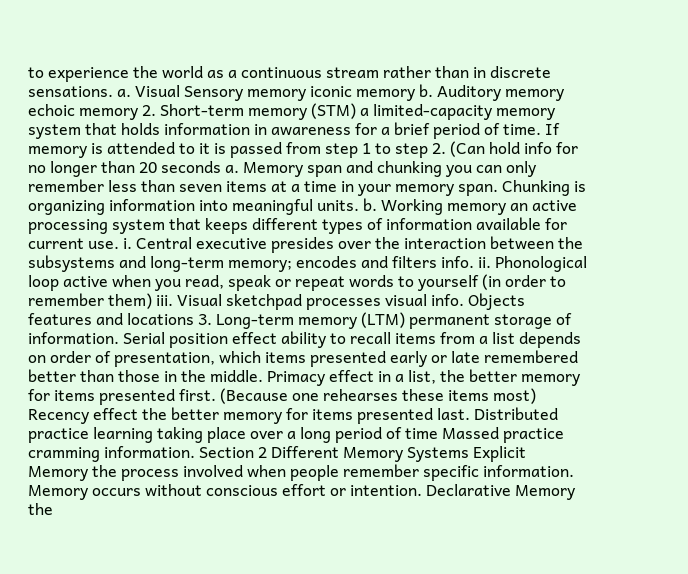to experience the world as a continuous stream rather than in discrete sensations. a. Visual Sensory memory iconic memory b. Auditory memory echoic memory 2. Short-term memory (STM) a limited-capacity memory system that holds information in awareness for a brief period of time. If memory is attended to it is passed from step 1 to step 2. (Can hold info for no longer than 20 seconds a. Memory span and chunking you can only remember less than seven items at a time in your memory span. Chunking is organizing information into meaningful units. b. Working memory an active processing system that keeps different types of information available for current use. i. Central executive presides over the interaction between the subsystems and long-term memory; encodes and filters info. ii. Phonological loop active when you read, speak or repeat words to yourself (in order to remember them) iii. Visual sketchpad processes visual info. Objects features and locations 3. Long-term memory (LTM) permanent storage of information. Serial position effect ability to recall items from a list depends on order of presentation, which items presented early or late remembered better than those in the middle. Primacy effect in a list, the better memory for items presented first. (Because one rehearses these items most) Recency effect the better memory for items presented last. Distributed practice learning taking place over a long period of time Massed practice cramming information. Section 2 Different Memory Systems Explicit Memory the process involved when people remember specific information. Memory occurs without conscious effort or intention. Declarative Memory the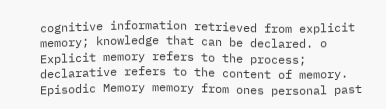cognitive information retrieved from explicit memory; knowledge that can be declared. o Explicit memory refers to the process; declarative refers to the content of memory. Episodic Memory memory from ones personal past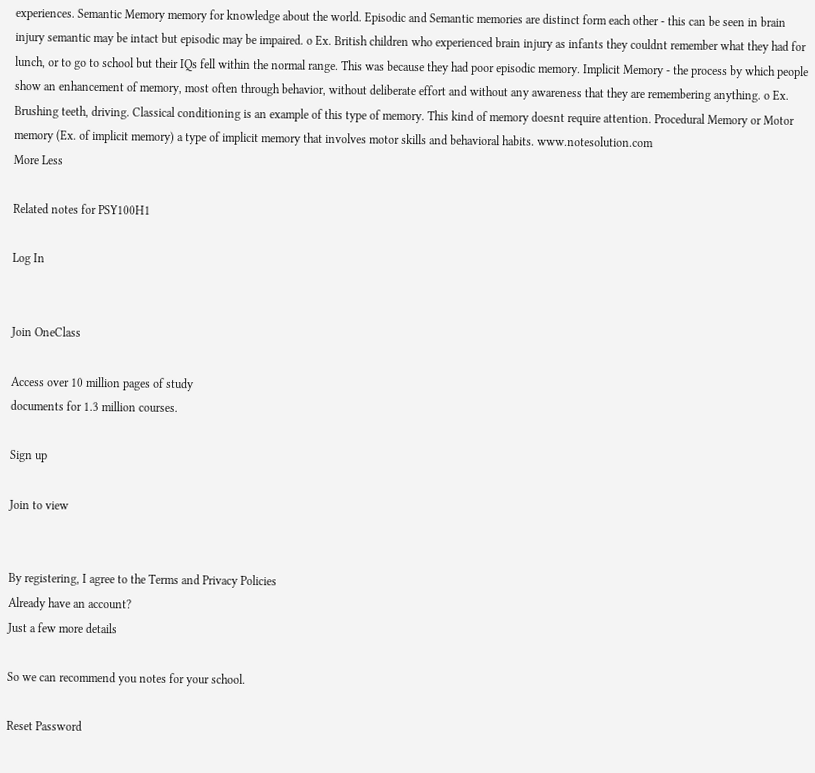experiences. Semantic Memory memory for knowledge about the world. Episodic and Semantic memories are distinct form each other - this can be seen in brain injury semantic may be intact but episodic may be impaired. o Ex. British children who experienced brain injury as infants they couldnt remember what they had for lunch, or to go to school but their IQs fell within the normal range. This was because they had poor episodic memory. Implicit Memory - the process by which people show an enhancement of memory, most often through behavior, without deliberate effort and without any awareness that they are remembering anything. o Ex. Brushing teeth, driving. Classical conditioning is an example of this type of memory. This kind of memory doesnt require attention. Procedural Memory or Motor memory (Ex. of implicit memory) a type of implicit memory that involves motor skills and behavioral habits. www.notesolution.com
More Less

Related notes for PSY100H1

Log In


Join OneClass

Access over 10 million pages of study
documents for 1.3 million courses.

Sign up

Join to view


By registering, I agree to the Terms and Privacy Policies
Already have an account?
Just a few more details

So we can recommend you notes for your school.

Reset Password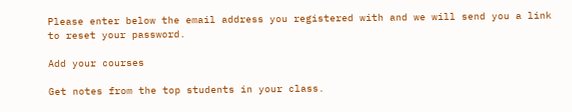Please enter below the email address you registered with and we will send you a link to reset your password.

Add your courses

Get notes from the top students in your class.